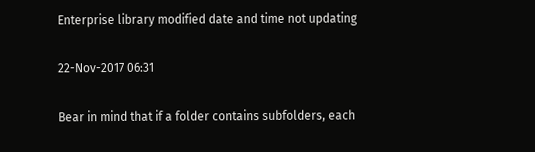Enterprise library modified date and time not updating

22-Nov-2017 06:31

Bear in mind that if a folder contains subfolders, each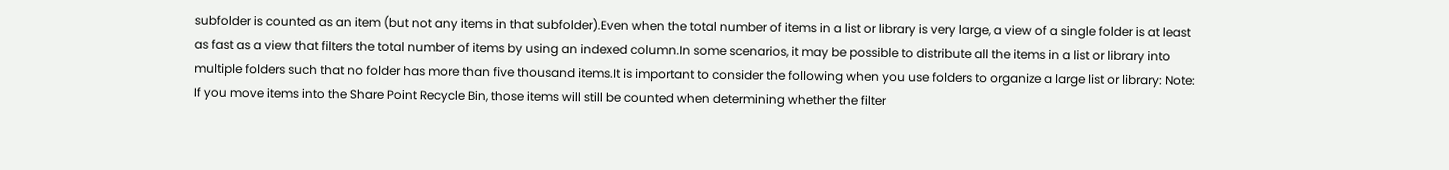subfolder is counted as an item (but not any items in that subfolder).Even when the total number of items in a list or library is very large, a view of a single folder is at least as fast as a view that filters the total number of items by using an indexed column.In some scenarios, it may be possible to distribute all the items in a list or library into multiple folders such that no folder has more than five thousand items.It is important to consider the following when you use folders to organize a large list or library: Note: If you move items into the Share Point Recycle Bin, those items will still be counted when determining whether the filter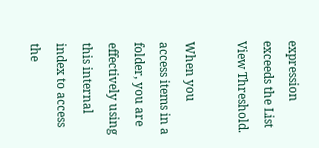expression exceeds the List View Threshold.

When you access items in a folder, you are effectively using this internal index to access the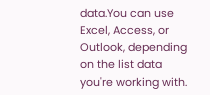data.You can use Excel, Access, or Outlook, depending on the list data you're working with.